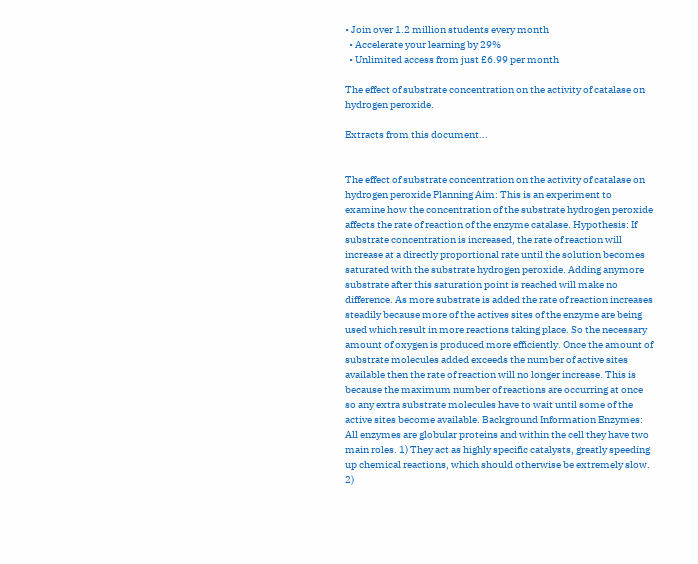• Join over 1.2 million students every month
  • Accelerate your learning by 29%
  • Unlimited access from just £6.99 per month

The effect of substrate concentration on the activity of catalase on hydrogen peroxide.

Extracts from this document...


The effect of substrate concentration on the activity of catalase on hydrogen peroxide Planning Aim: This is an experiment to examine how the concentration of the substrate hydrogen peroxide affects the rate of reaction of the enzyme catalase. Hypothesis: If substrate concentration is increased, the rate of reaction will increase at a directly proportional rate until the solution becomes saturated with the substrate hydrogen peroxide. Adding anymore substrate after this saturation point is reached will make no difference. As more substrate is added the rate of reaction increases steadily because more of the actives sites of the enzyme are being used which result in more reactions taking place. So the necessary amount of oxygen is produced more efficiently. Once the amount of substrate molecules added exceeds the number of active sites available then the rate of reaction will no longer increase. This is because the maximum number of reactions are occurring at once so any extra substrate molecules have to wait until some of the active sites become available. Background Information Enzymes: All enzymes are globular proteins and within the cell they have two main roles. 1) They act as highly specific catalysts, greatly speeding up chemical reactions, which should otherwise be extremely slow. 2)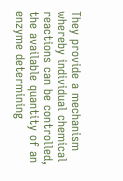They provide a mechanism whereby individual chemical reactions can be controlled, the available quantity of an enzyme determining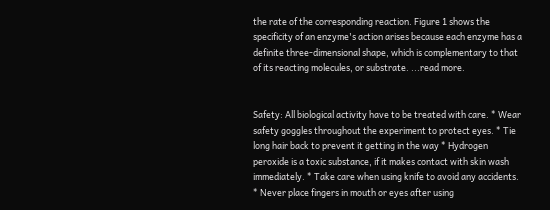the rate of the corresponding reaction. Figure 1 shows the specificity of an enzyme's action arises because each enzyme has a definite three-dimensional shape, which is complementary to that of its reacting molecules, or substrate. ...read more.


Safety: All biological activity have to be treated with care. * Wear safety goggles throughout the experiment to protect eyes. * Tie long hair back to prevent it getting in the way * Hydrogen peroxide is a toxic substance, if it makes contact with skin wash immediately. * Take care when using knife to avoid any accidents. * Never place fingers in mouth or eyes after using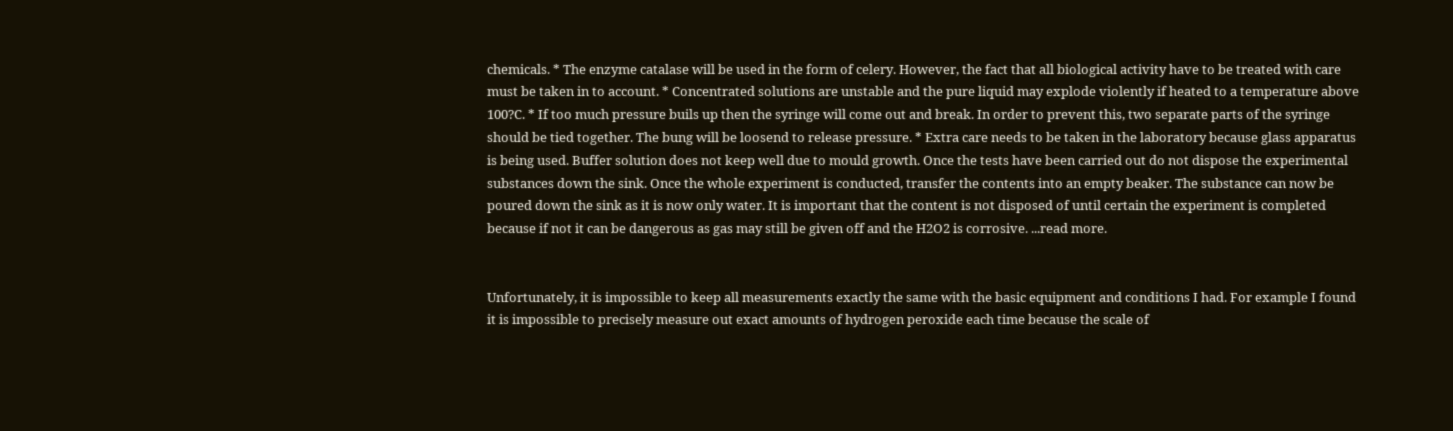chemicals. * The enzyme catalase will be used in the form of celery. However, the fact that all biological activity have to be treated with care must be taken in to account. * Concentrated solutions are unstable and the pure liquid may explode violently if heated to a temperature above 100?C. * If too much pressure buils up then the syringe will come out and break. In order to prevent this, two separate parts of the syringe should be tied together. The bung will be loosend to release pressure. * Extra care needs to be taken in the laboratory because glass apparatus is being used. Buffer solution does not keep well due to mould growth. Once the tests have been carried out do not dispose the experimental substances down the sink. Once the whole experiment is conducted, transfer the contents into an empty beaker. The substance can now be poured down the sink as it is now only water. It is important that the content is not disposed of until certain the experiment is completed because if not it can be dangerous as gas may still be given off and the H2O2 is corrosive. ...read more.


Unfortunately, it is impossible to keep all measurements exactly the same with the basic equipment and conditions I had. For example I found it is impossible to precisely measure out exact amounts of hydrogen peroxide each time because the scale of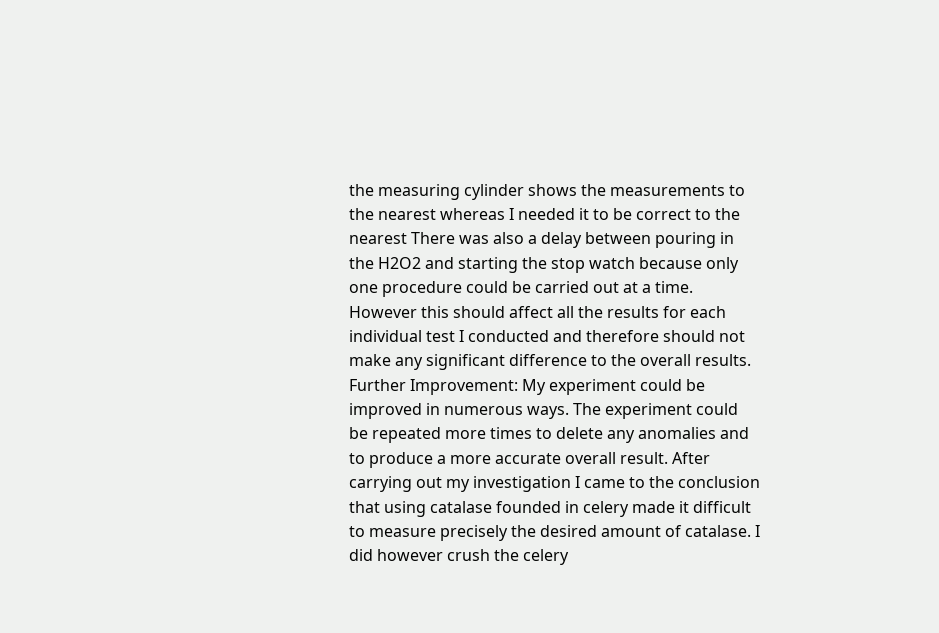the measuring cylinder shows the measurements to the nearest whereas I needed it to be correct to the nearest There was also a delay between pouring in the H2O2 and starting the stop watch because only one procedure could be carried out at a time. However this should affect all the results for each individual test I conducted and therefore should not make any significant difference to the overall results. Further Improvement: My experiment could be improved in numerous ways. The experiment could be repeated more times to delete any anomalies and to produce a more accurate overall result. After carrying out my investigation I came to the conclusion that using catalase founded in celery made it difficult to measure precisely the desired amount of catalase. I did however crush the celery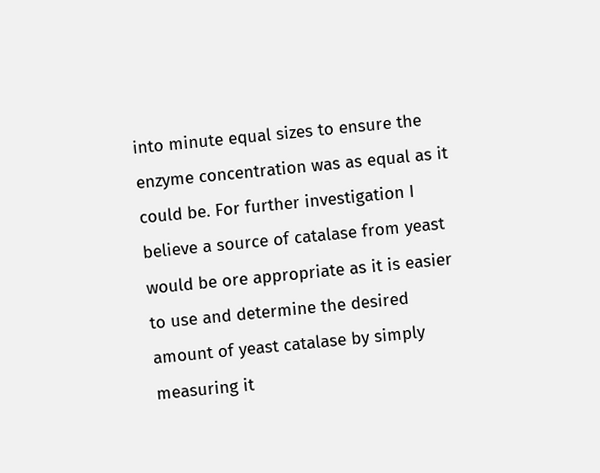into minute equal sizes to ensure the enzyme concentration was as equal as it could be. For further investigation I believe a source of catalase from yeast would be ore appropriate as it is easier to use and determine the desired amount of yeast catalase by simply measuring it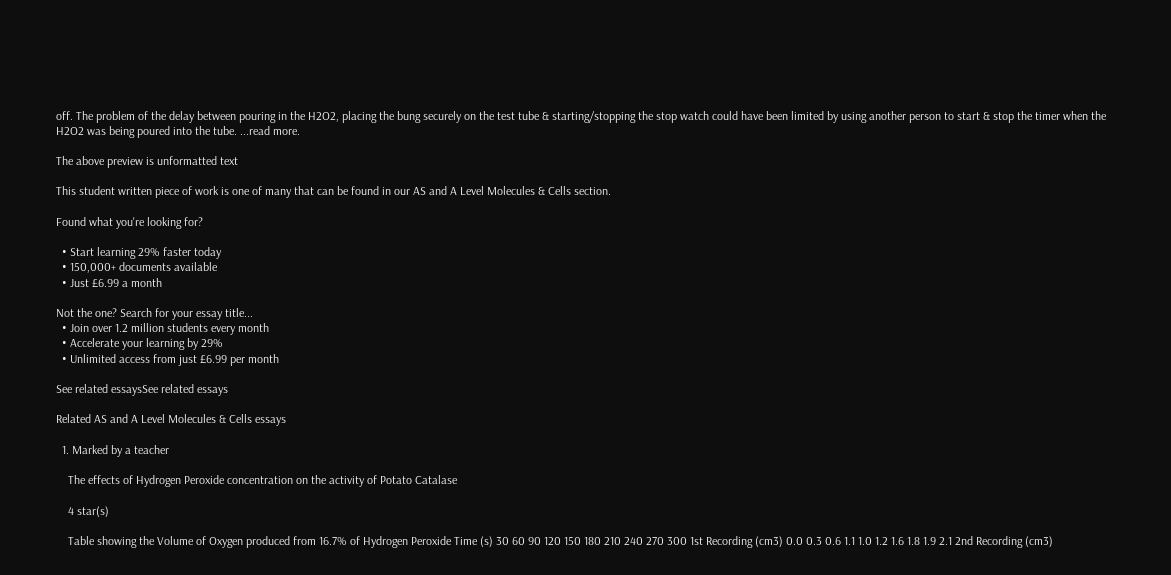off. The problem of the delay between pouring in the H2O2, placing the bung securely on the test tube & starting/stopping the stop watch could have been limited by using another person to start & stop the timer when the H2O2 was being poured into the tube. ...read more.

The above preview is unformatted text

This student written piece of work is one of many that can be found in our AS and A Level Molecules & Cells section.

Found what you're looking for?

  • Start learning 29% faster today
  • 150,000+ documents available
  • Just £6.99 a month

Not the one? Search for your essay title...
  • Join over 1.2 million students every month
  • Accelerate your learning by 29%
  • Unlimited access from just £6.99 per month

See related essaysSee related essays

Related AS and A Level Molecules & Cells essays

  1. Marked by a teacher

    The effects of Hydrogen Peroxide concentration on the activity of Potato Catalase

    4 star(s)

    Table showing the Volume of Oxygen produced from 16.7% of Hydrogen Peroxide Time (s) 30 60 90 120 150 180 210 240 270 300 1st Recording (cm3) 0.0 0.3 0.6 1.1 1.0 1.2 1.6 1.8 1.9 2.1 2nd Recording (cm3)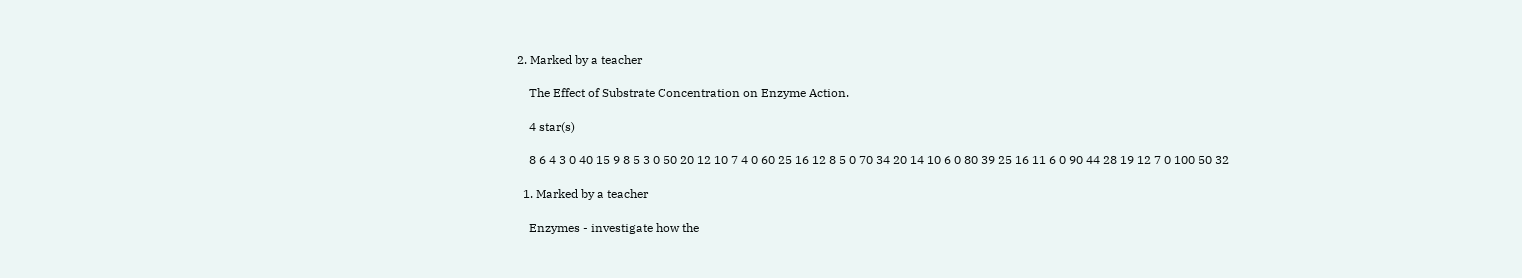2. Marked by a teacher

    The Effect of Substrate Concentration on Enzyme Action.

    4 star(s)

    8 6 4 3 0 40 15 9 8 5 3 0 50 20 12 10 7 4 0 60 25 16 12 8 5 0 70 34 20 14 10 6 0 80 39 25 16 11 6 0 90 44 28 19 12 7 0 100 50 32

  1. Marked by a teacher

    Enzymes - investigate how the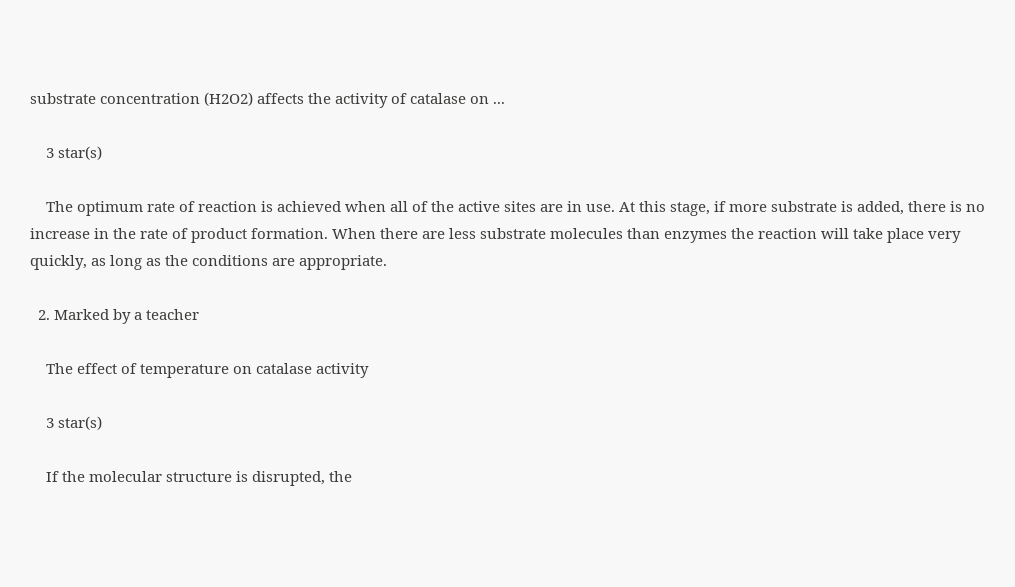substrate concentration (H2O2) affects the activity of catalase on ...

    3 star(s)

    The optimum rate of reaction is achieved when all of the active sites are in use. At this stage, if more substrate is added, there is no increase in the rate of product formation. When there are less substrate molecules than enzymes the reaction will take place very quickly, as long as the conditions are appropriate.

  2. Marked by a teacher

    The effect of temperature on catalase activity

    3 star(s)

    If the molecular structure is disrupted, the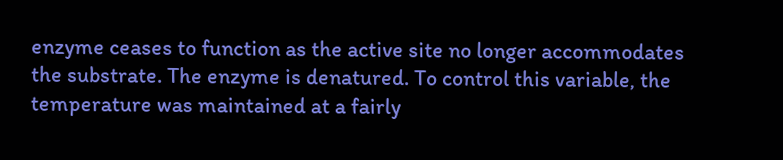enzyme ceases to function as the active site no longer accommodates the substrate. The enzyme is denatured. To control this variable, the temperature was maintained at a fairly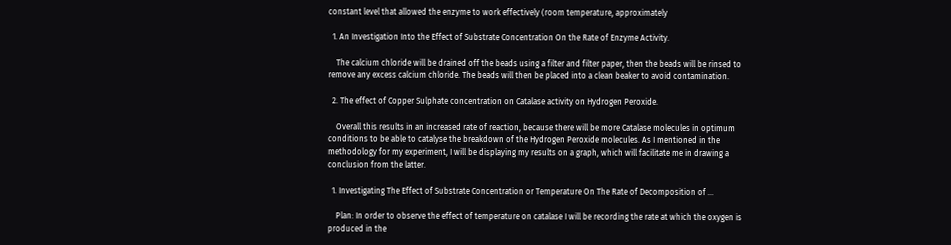constant level that allowed the enzyme to work effectively (room temperature, approximately

  1. An Investigation Into the Effect of Substrate Concentration On the Rate of Enzyme Activity.

    The calcium chloride will be drained off the beads using a filter and filter paper, then the beads will be rinsed to remove any excess calcium chloride. The beads will then be placed into a clean beaker to avoid contamination.

  2. The effect of Copper Sulphate concentration on Catalase activity on Hydrogen Peroxide.

    Overall this results in an increased rate of reaction, because there will be more Catalase molecules in optimum conditions to be able to catalyse the breakdown of the Hydrogen Peroxide molecules. As I mentioned in the methodology for my experiment, I will be displaying my results on a graph, which will facilitate me in drawing a conclusion from the latter.

  1. Investigating The Effect of Substrate Concentration or Temperature On The Rate of Decomposition of ...

    Plan: In order to observe the effect of temperature on catalase I will be recording the rate at which the oxygen is produced in the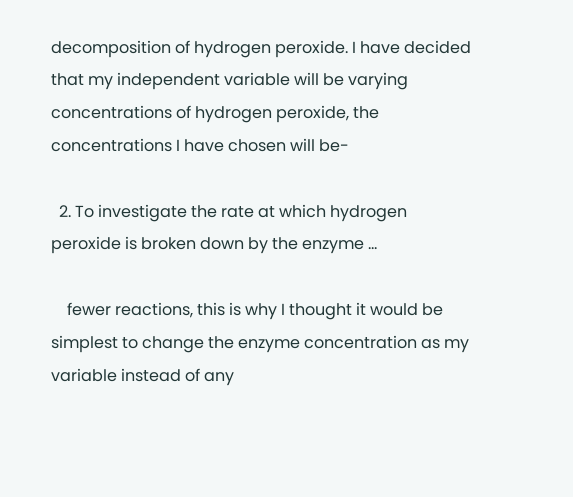decomposition of hydrogen peroxide. I have decided that my independent variable will be varying concentrations of hydrogen peroxide, the concentrations I have chosen will be-

  2. To investigate the rate at which hydrogen peroxide is broken down by the enzyme ...

    fewer reactions, this is why I thought it would be simplest to change the enzyme concentration as my variable instead of any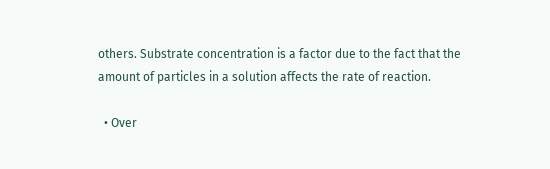others. Substrate concentration is a factor due to the fact that the amount of particles in a solution affects the rate of reaction.

  • Over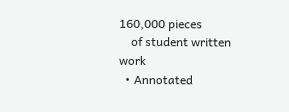160,000 pieces
    of student written work
  • Annotated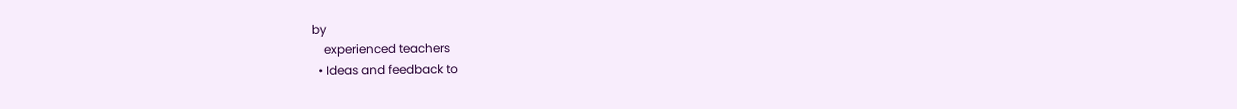by
    experienced teachers
  • Ideas and feedback to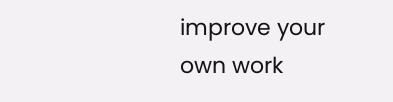improve your own work